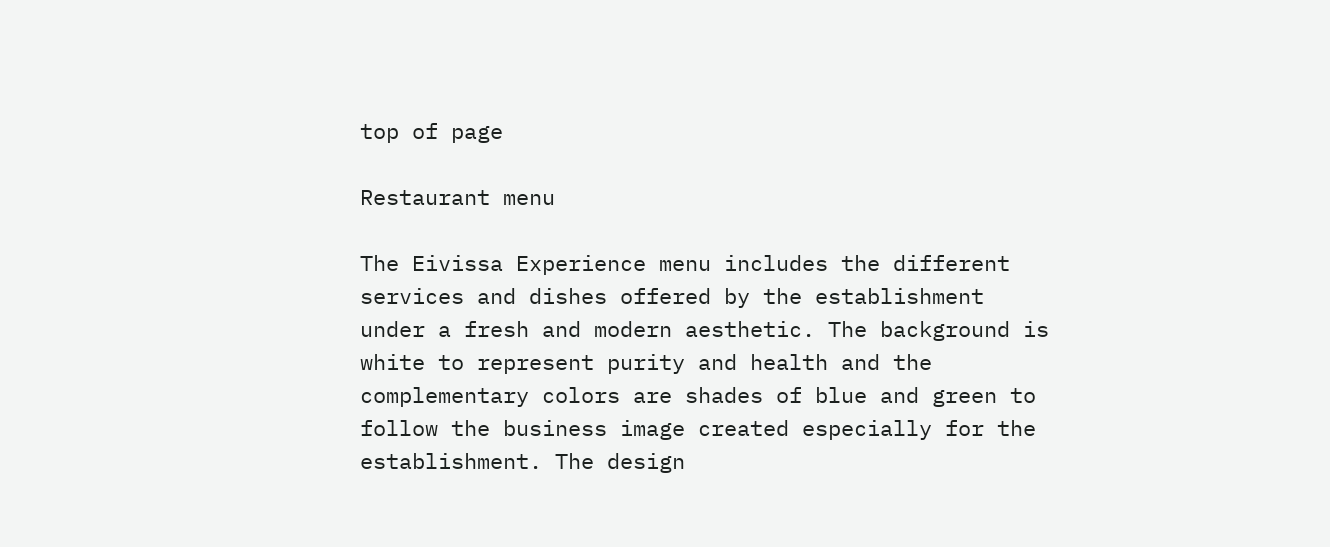top of page

Restaurant menu

The Eivissa Experience menu includes the different services and dishes offered by the establishment under a fresh and modern aesthetic. The background is white to represent purity and health and the complementary colors are shades of blue and green to follow the business image created especially for the establishment. The design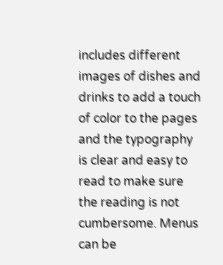includes different images of dishes and drinks to add a touch of color to the pages and the typography is clear and easy to read to make sure the reading is not cumbersome. Menus can be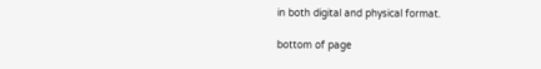in both digital and physical format.

bottom of page